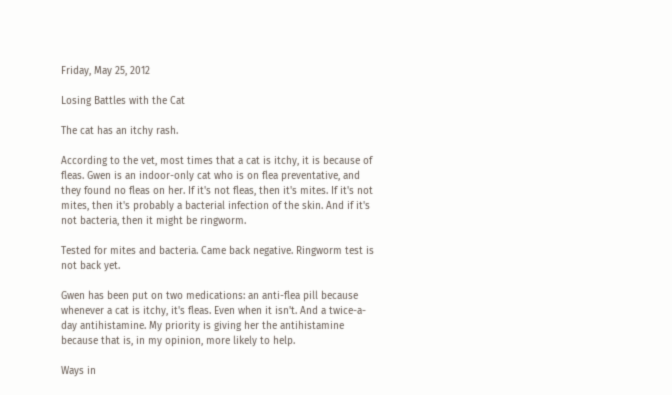Friday, May 25, 2012

Losing Battles with the Cat

The cat has an itchy rash.

According to the vet, most times that a cat is itchy, it is because of fleas. Gwen is an indoor-only cat who is on flea preventative, and they found no fleas on her. If it's not fleas, then it's mites. If it's not mites, then it's probably a bacterial infection of the skin. And if it's not bacteria, then it might be ringworm.

Tested for mites and bacteria. Came back negative. Ringworm test is not back yet.

Gwen has been put on two medications: an anti-flea pill because whenever a cat is itchy, it's fleas. Even when it isn't. And a twice-a-day antihistamine. My priority is giving her the antihistamine because that is, in my opinion, more likely to help.

Ways in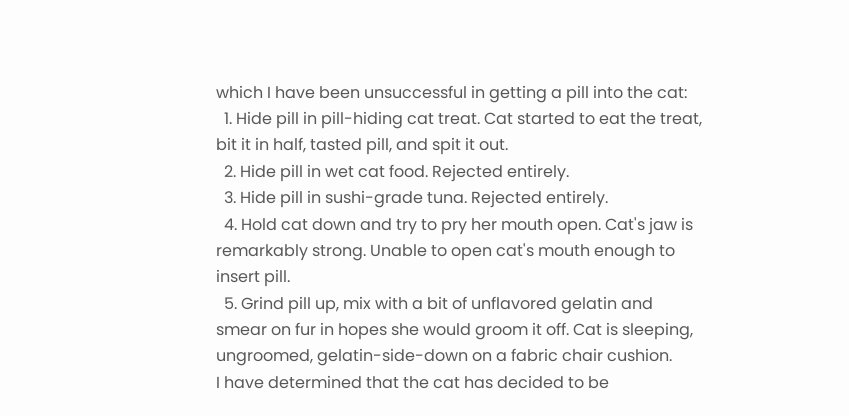which I have been unsuccessful in getting a pill into the cat:
  1. Hide pill in pill-hiding cat treat. Cat started to eat the treat, bit it in half, tasted pill, and spit it out.
  2. Hide pill in wet cat food. Rejected entirely.
  3. Hide pill in sushi-grade tuna. Rejected entirely.
  4. Hold cat down and try to pry her mouth open. Cat's jaw is remarkably strong. Unable to open cat's mouth enough to insert pill.
  5. Grind pill up, mix with a bit of unflavored gelatin and smear on fur in hopes she would groom it off. Cat is sleeping, ungroomed, gelatin-side-down on a fabric chair cushion.
I have determined that the cat has decided to be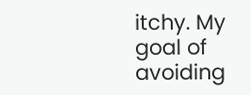itchy. My goal of avoiding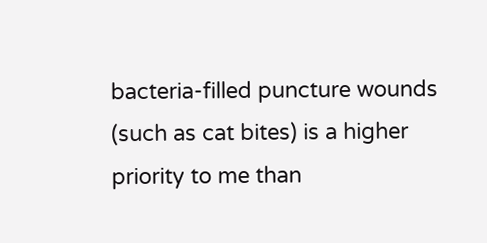bacteria-filled puncture wounds (such as cat bites) is a higher priority to me than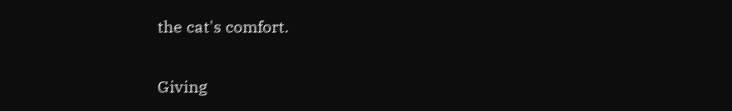the cat's comfort.

Giving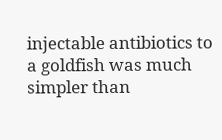injectable antibiotics to a goldfish was much simpler than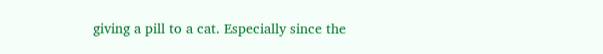giving a pill to a cat. Especially since the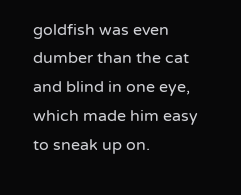goldfish was even dumber than the cat and blind in one eye, which made him easy to sneak up on.